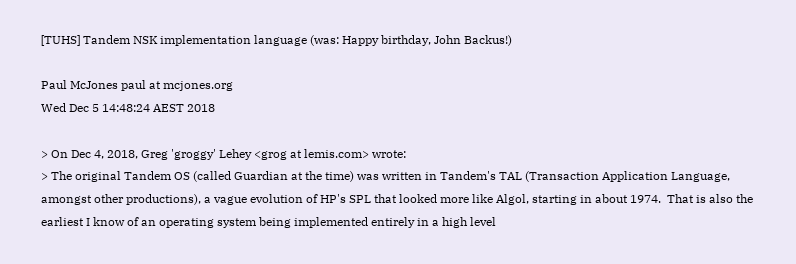[TUHS] Tandem NSK implementation language (was: Happy birthday, John Backus!)

Paul McJones paul at mcjones.org
Wed Dec 5 14:48:24 AEST 2018

> On Dec 4, 2018, Greg 'groggy' Lehey <grog at lemis.com> wrote:
> The original Tandem OS (called Guardian at the time) was written in Tandem's TAL (Transaction Application Language, amongst other productions), a vague evolution of HP's SPL that looked more like Algol, starting in about 1974.  That is also the earliest I know of an operating system being implemented entirely in a high level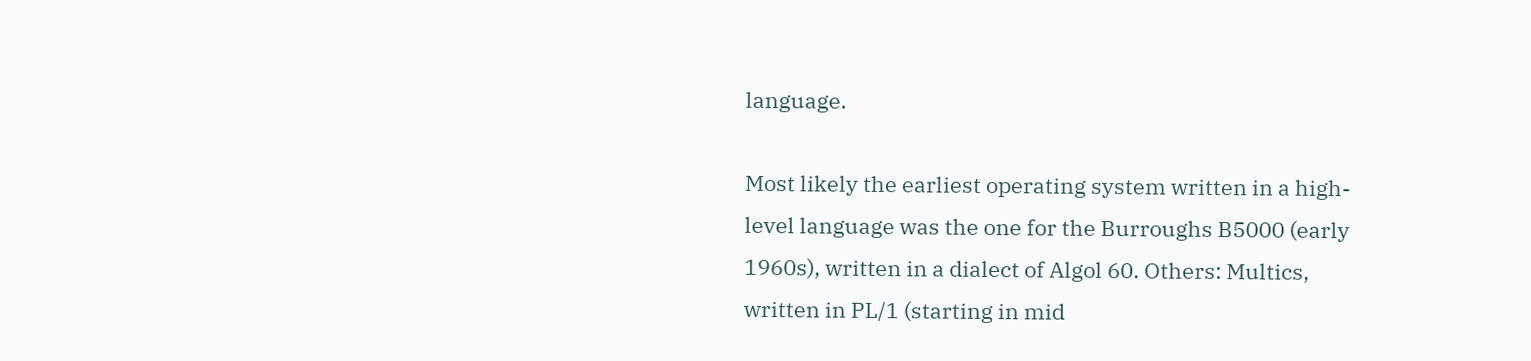language.

Most likely the earliest operating system written in a high-level language was the one for the Burroughs B5000 (early 1960s), written in a dialect of Algol 60. Others: Multics, written in PL/1 (starting in mid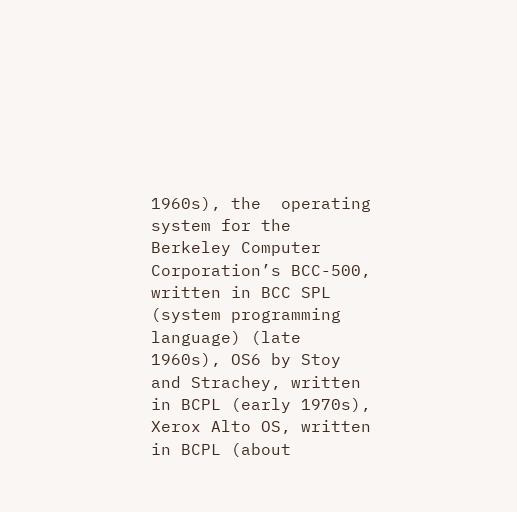1960s), the  operating system for the Berkeley Computer Corporation’s BCC-500, written in BCC SPL (system programming language) (late 1960s), OS6 by Stoy and Strachey, written in BCPL (early 1970s), Xerox Alto OS, written in BCPL (about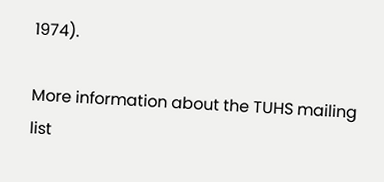1974).

More information about the TUHS mailing list